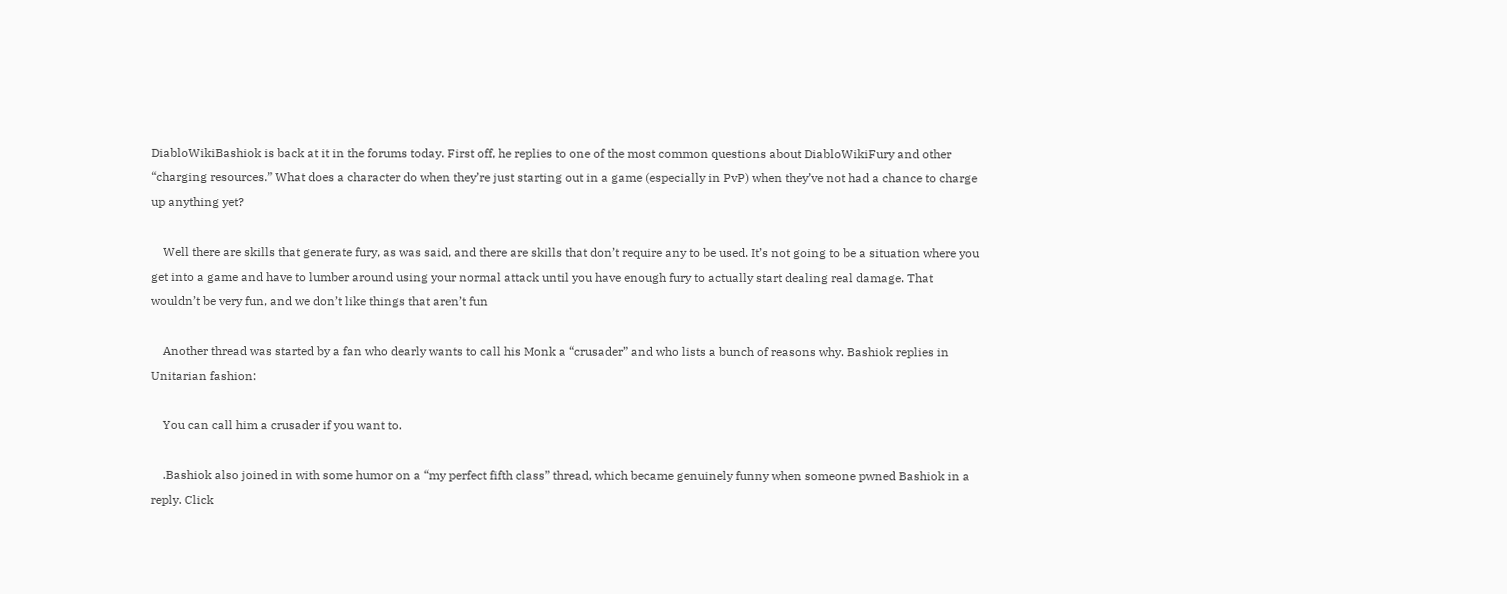DiabloWikiBashiok is back at it in the forums today. First off, he replies to one of the most common questions about DiabloWikiFury and other “charging resources.” What does a character do when they’re just starting out in a game (especially in PvP) when they’ve not had a chance to charge up anything yet?

    Well there are skills that generate fury, as was said, and there are skills that don’t require any to be used. It’s not going to be a situation where you get into a game and have to lumber around using your normal attack until you have enough fury to actually start dealing real damage. That wouldn’t be very fun, and we don’t like things that aren’t fun

    Another thread was started by a fan who dearly wants to call his Monk a “crusader” and who lists a bunch of reasons why. Bashiok replies in Unitarian fashion:

    You can call him a crusader if you want to.

    .Bashiok also joined in with some humor on a “my perfect fifth class” thread, which became genuinely funny when someone pwned Bashiok in a reply. Click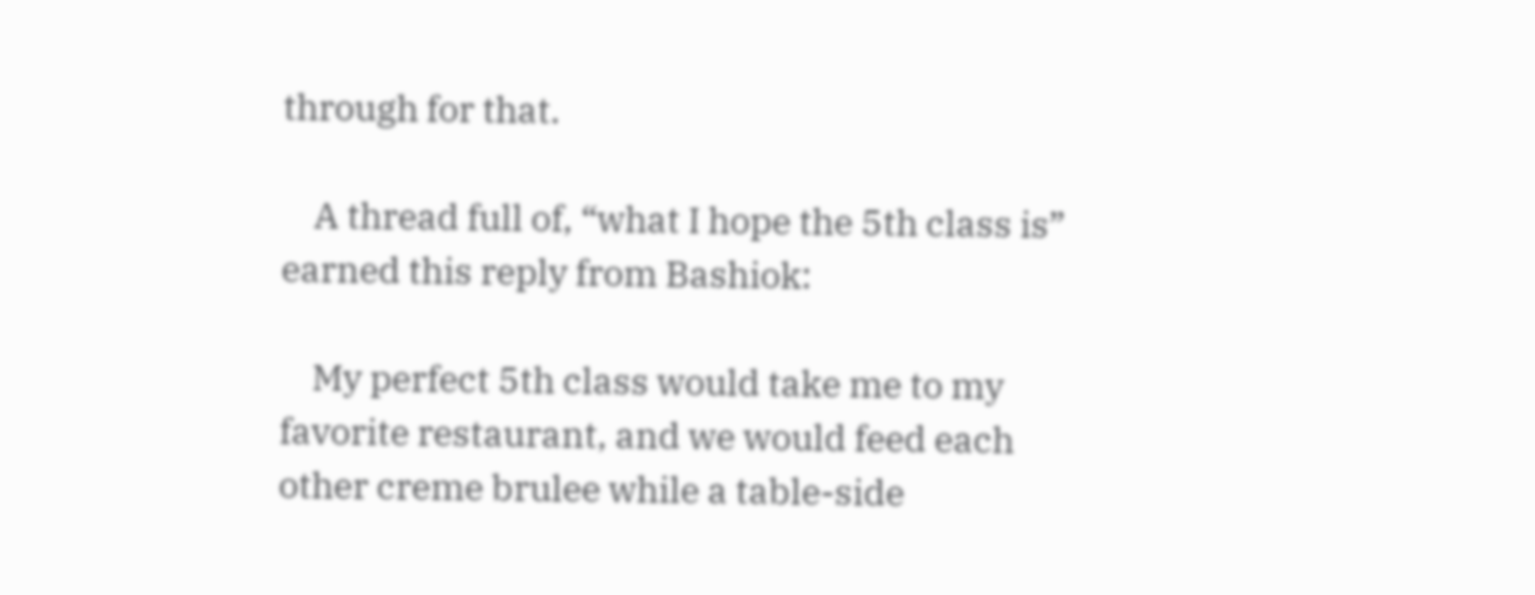through for that.

    A thread full of, “what I hope the 5th class is” earned this reply from Bashiok:

    My perfect 5th class would take me to my favorite restaurant, and we would feed each other creme brulee while a table-side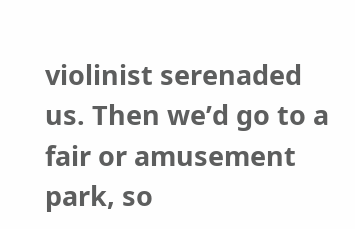violinist serenaded us. Then we’d go to a fair or amusement park, so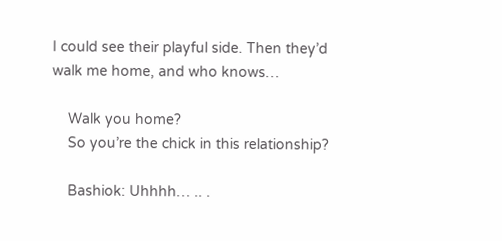I could see their playful side. Then they’d walk me home, and who knows…

    Walk you home?
    So you’re the chick in this relationship?

    Bashiok: Uhhhh… .. .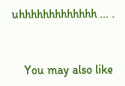uhhhhhhhhhhhhh … .


    You may also like